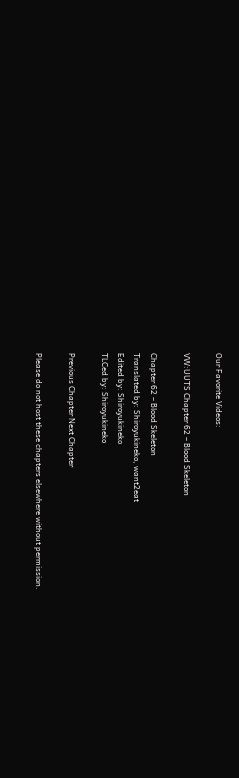Our Favorite Videos:

VW:UUTS Chapter 62 – Blood Skeleton

Chapter 62 – Blood Skeleton
Translated by: Shiroyukineko, want2eat
Edited by: Shiroyukineko
TLCed by: Shiroyukineko

Previous Chapter Next Chapter

Please do not host these chapters elsewhere without permission.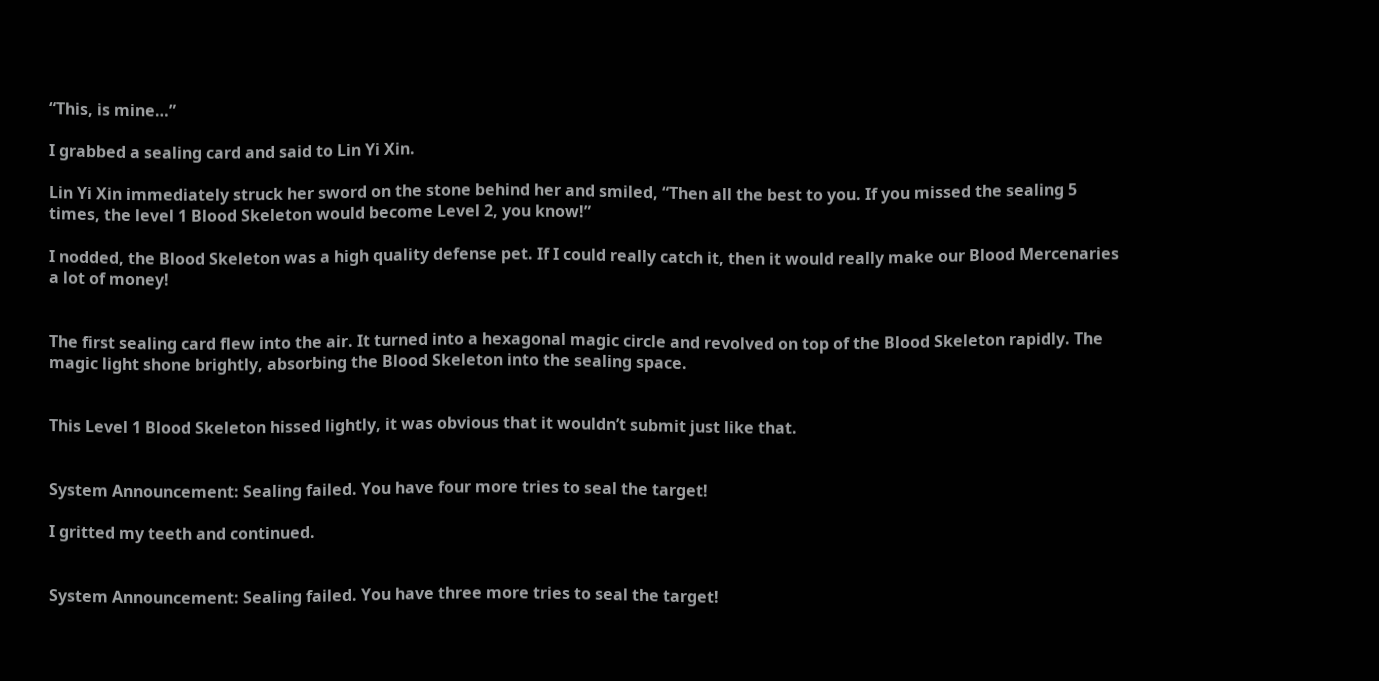“This, is mine…”

I grabbed a sealing card and said to Lin Yi Xin.

Lin Yi Xin immediately struck her sword on the stone behind her and smiled, “Then all the best to you. If you missed the sealing 5 times, the level 1 Blood Skeleton would become Level 2, you know!”

I nodded, the Blood Skeleton was a high quality defense pet. If I could really catch it, then it would really make our Blood Mercenaries a lot of money!


The first sealing card flew into the air. It turned into a hexagonal magic circle and revolved on top of the Blood Skeleton rapidly. The magic light shone brightly, absorbing the Blood Skeleton into the sealing space.


This Level 1 Blood Skeleton hissed lightly, it was obvious that it wouldn’t submit just like that.


System Announcement: Sealing failed. You have four more tries to seal the target!

I gritted my teeth and continued.


System Announcement: Sealing failed. You have three more tries to seal the target!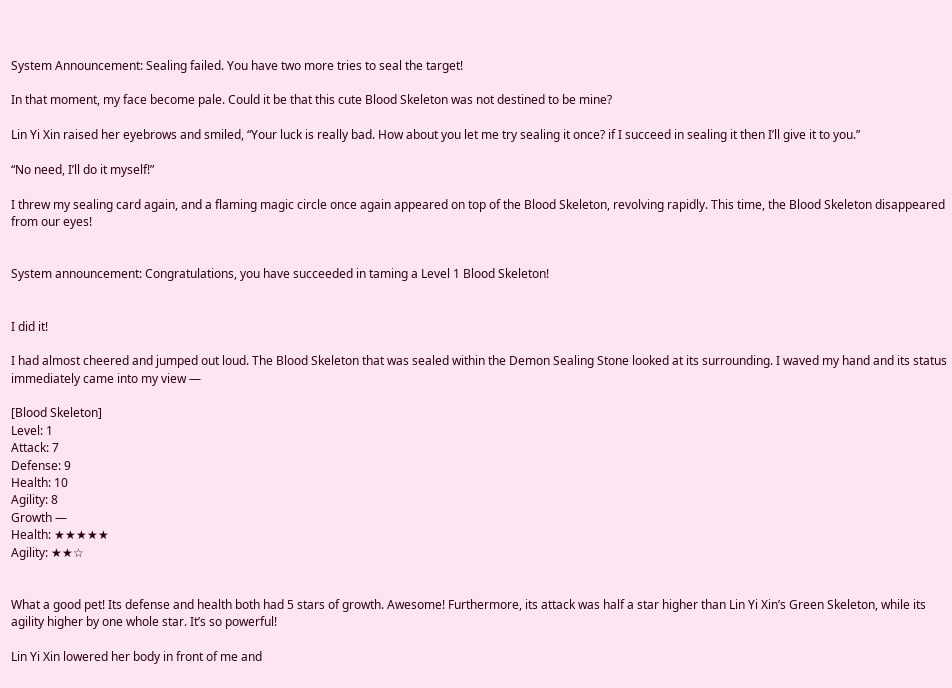System Announcement: Sealing failed. You have two more tries to seal the target!

In that moment, my face become pale. Could it be that this cute Blood Skeleton was not destined to be mine?

Lin Yi Xin raised her eyebrows and smiled, “Your luck is really bad. How about you let me try sealing it once? if I succeed in sealing it then I’ll give it to you.”

“No need, I’ll do it myself!”

I threw my sealing card again, and a flaming magic circle once again appeared on top of the Blood Skeleton, revolving rapidly. This time, the Blood Skeleton disappeared from our eyes!


System announcement: Congratulations, you have succeeded in taming a Level 1 Blood Skeleton!


I did it!

I had almost cheered and jumped out loud. The Blood Skeleton that was sealed within the Demon Sealing Stone looked at its surrounding. I waved my hand and its status immediately came into my view —

[Blood Skeleton]
Level: 1
Attack: 7
Defense: 9
Health: 10
Agility: 8
Growth —
Health: ★★★★★
Agility: ★★☆


What a good pet! Its defense and health both had 5 stars of growth. Awesome! Furthermore, its attack was half a star higher than Lin Yi Xin’s Green Skeleton, while its agility higher by one whole star. It’s so powerful!

Lin Yi Xin lowered her body in front of me and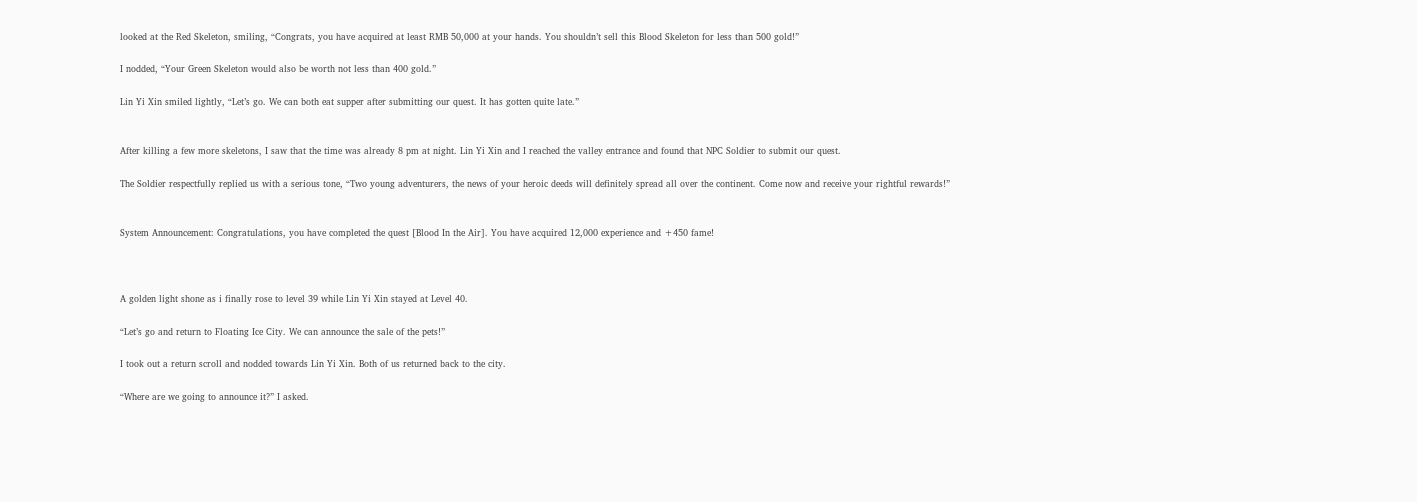looked at the Red Skeleton, smiling, “Congrats, you have acquired at least RMB 50,000 at your hands. You shouldn’t sell this Blood Skeleton for less than 500 gold!”

I nodded, “Your Green Skeleton would also be worth not less than 400 gold.”

Lin Yi Xin smiled lightly, “Let’s go. We can both eat supper after submitting our quest. It has gotten quite late.”


After killing a few more skeletons, I saw that the time was already 8 pm at night. Lin Yi Xin and I reached the valley entrance and found that NPC Soldier to submit our quest.

The Soldier respectfully replied us with a serious tone, “Two young adventurers, the news of your heroic deeds will definitely spread all over the continent. Come now and receive your rightful rewards!”


System Announcement: Congratulations, you have completed the quest [Blood In the Air]. You have acquired 12,000 experience and +450 fame!



A golden light shone as i finally rose to level 39 while Lin Yi Xin stayed at Level 40.

“Let’s go and return to Floating Ice City. We can announce the sale of the pets!”

I took out a return scroll and nodded towards Lin Yi Xin. Both of us returned back to the city.

“Where are we going to announce it?” I asked.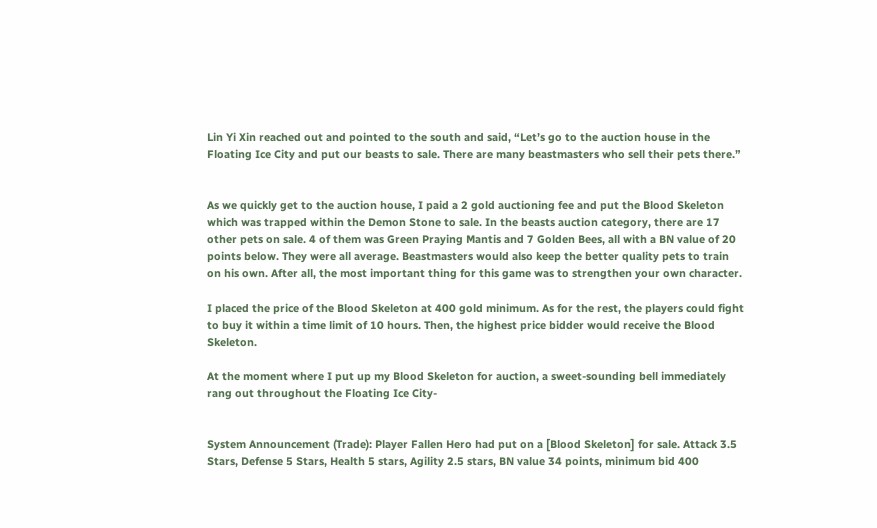Lin Yi Xin reached out and pointed to the south and said, “Let’s go to the auction house in the Floating Ice City and put our beasts to sale. There are many beastmasters who sell their pets there.”


As we quickly get to the auction house, I paid a 2 gold auctioning fee and put the Blood Skeleton which was trapped within the Demon Stone to sale. In the beasts auction category, there are 17 other pets on sale. 4 of them was Green Praying Mantis and 7 Golden Bees, all with a BN value of 20 points below. They were all average. Beastmasters would also keep the better quality pets to train on his own. After all, the most important thing for this game was to strengthen your own character.

I placed the price of the Blood Skeleton at 400 gold minimum. As for the rest, the players could fight to buy it within a time limit of 10 hours. Then, the highest price bidder would receive the Blood Skeleton.

At the moment where I put up my Blood Skeleton for auction, a sweet-sounding bell immediately rang out throughout the Floating Ice City-


System Announcement (Trade): Player Fallen Hero had put on a [Blood Skeleton] for sale. Attack 3.5 Stars, Defense 5 Stars, Health 5 stars, Agility 2.5 stars, BN value 34 points, minimum bid 400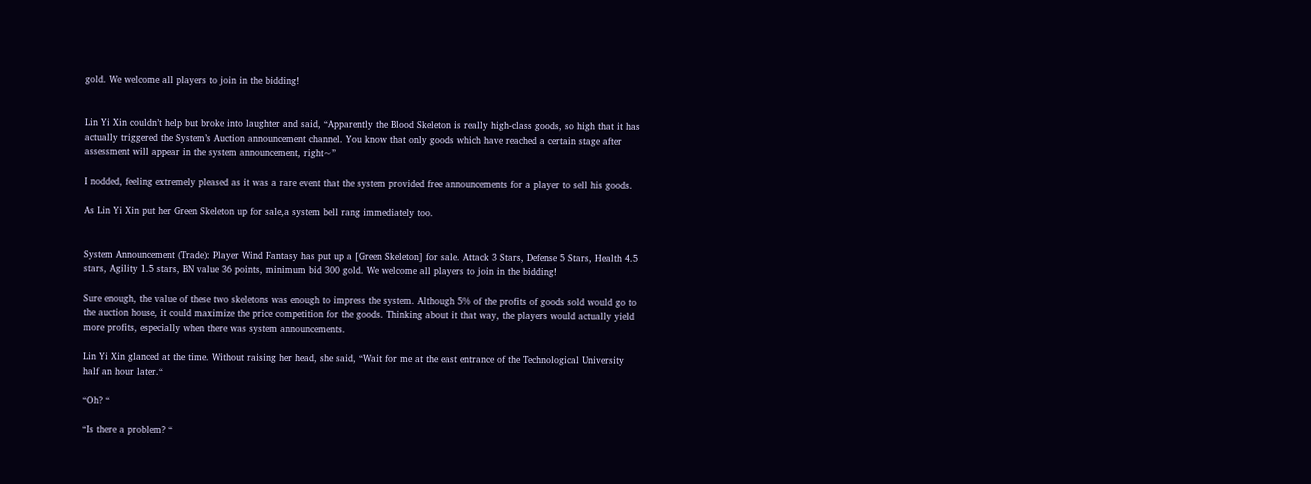gold. We welcome all players to join in the bidding!


Lin Yi Xin couldn’t help but broke into laughter and said, “Apparently the Blood Skeleton is really high-class goods, so high that it has actually triggered the System’s Auction announcement channel. You know that only goods which have reached a certain stage after assessment will appear in the system announcement, right~”

I nodded, feeling extremely pleased as it was a rare event that the system provided free announcements for a player to sell his goods.

As Lin Yi Xin put her Green Skeleton up for sale,a system bell rang immediately too.


System Announcement (Trade): Player Wind Fantasy has put up a [Green Skeleton] for sale. Attack 3 Stars, Defense 5 Stars, Health 4.5 stars, Agility 1.5 stars, BN value 36 points, minimum bid 300 gold. We welcome all players to join in the bidding!

Sure enough, the value of these two skeletons was enough to impress the system. Although 5% of the profits of goods sold would go to the auction house, it could maximize the price competition for the goods. Thinking about it that way, the players would actually yield more profits, especially when there was system announcements.

Lin Yi Xin glanced at the time. Without raising her head, she said, “Wait for me at the east entrance of the Technological University half an hour later.“

“Oh? “

“Is there a problem? “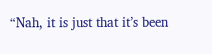“Nah, it is just that it’s been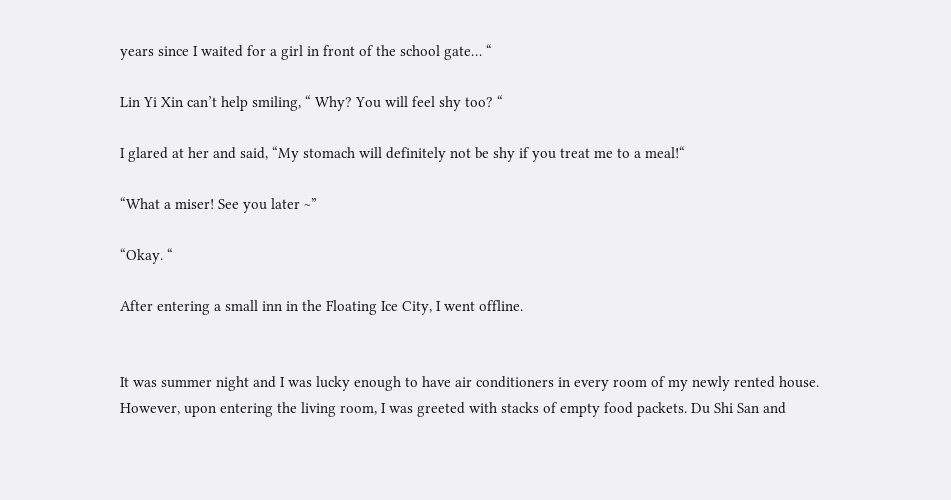years since I waited for a girl in front of the school gate… “

Lin Yi Xin can’t help smiling, “ Why? You will feel shy too? “

I glared at her and said, “My stomach will definitely not be shy if you treat me to a meal!“

“What a miser! See you later ~”

“Okay. “

After entering a small inn in the Floating Ice City, I went offline.


It was summer night and I was lucky enough to have air conditioners in every room of my newly rented house. However, upon entering the living room, I was greeted with stacks of empty food packets. Du Shi San and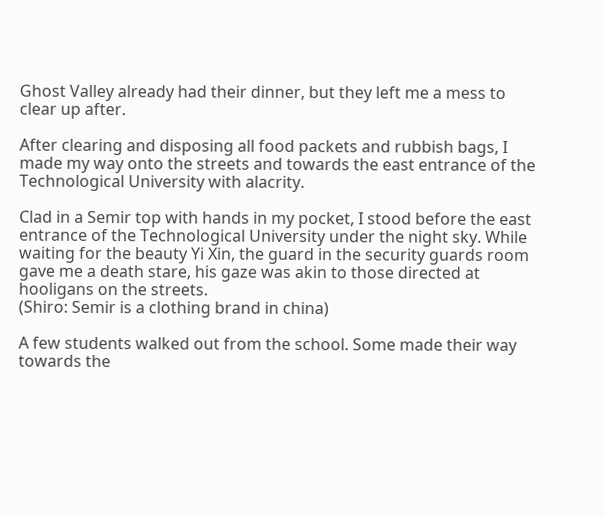Ghost Valley already had their dinner, but they left me a mess to clear up after.

After clearing and disposing all food packets and rubbish bags, I made my way onto the streets and towards the east entrance of the Technological University with alacrity.

Clad in a Semir top with hands in my pocket, I stood before the east entrance of the Technological University under the night sky. While waiting for the beauty Yi Xin, the guard in the security guards room gave me a death stare, his gaze was akin to those directed at hooligans on the streets.
(Shiro: Semir is a clothing brand in china)

A few students walked out from the school. Some made their way towards the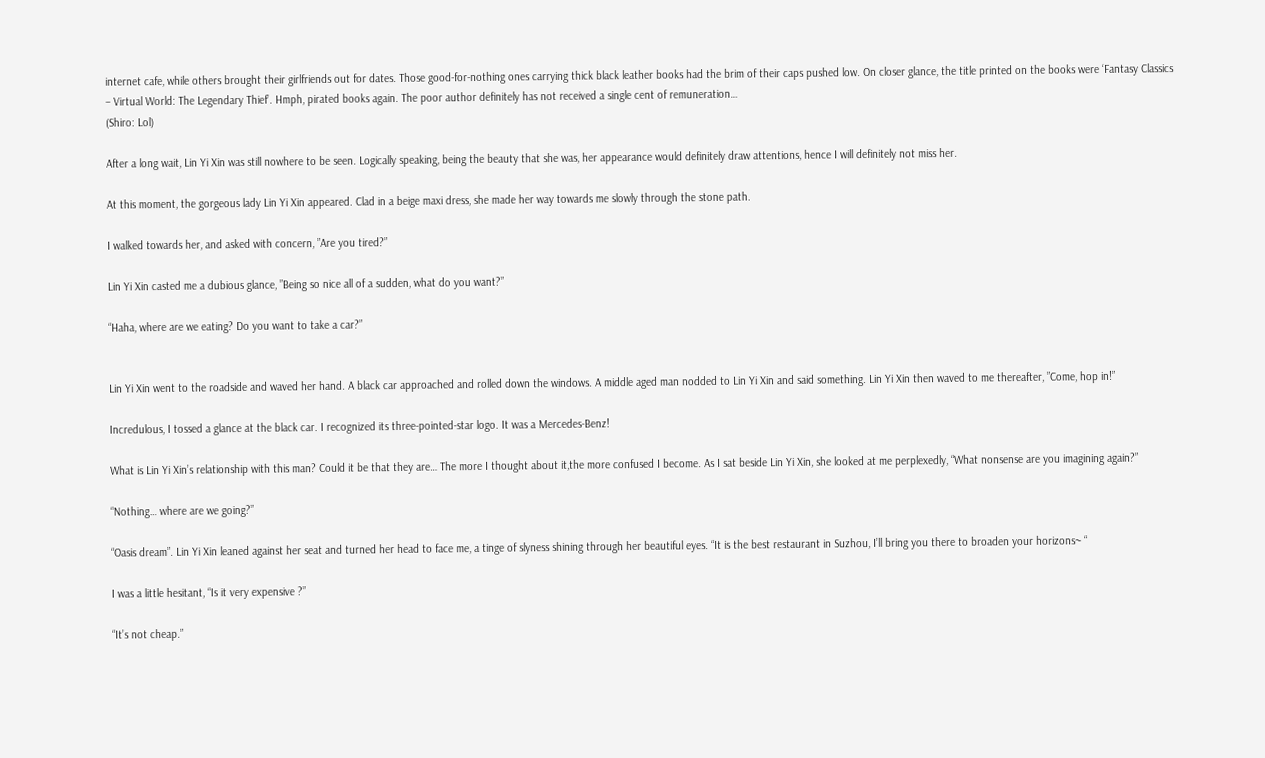internet cafe, while others brought their girlfriends out for dates. Those good-for-nothing ones carrying thick black leather books had the brim of their caps pushed low. On closer glance, the title printed on the books were ‘Fantasy Classics – Virtual World: The Legendary Thief’. Hmph, pirated books again. The poor author definitely has not received a single cent of remuneration…
(Shiro: Lol)

After a long wait, Lin Yi Xin was still nowhere to be seen. Logically speaking, being the beauty that she was, her appearance would definitely draw attentions, hence I will definitely not miss her.

At this moment, the gorgeous lady Lin Yi Xin appeared. Clad in a beige maxi dress, she made her way towards me slowly through the stone path.

I walked towards her, and asked with concern, ”Are you tired?”

Lin Yi Xin casted me a dubious glance, ”Being so nice all of a sudden, what do you want?”

“Haha, where are we eating? Do you want to take a car?”


Lin Yi Xin went to the roadside and waved her hand. A black car approached and rolled down the windows. A middle aged man nodded to Lin Yi Xin and said something. Lin Yi Xin then waved to me thereafter, ”Come, hop in!”

Incredulous, I tossed a glance at the black car. I recognized its three-pointed-star logo. It was a Mercedes-Benz!

What is Lin Yi Xin’s relationship with this man? Could it be that they are… The more I thought about it,the more confused I become. As I sat beside Lin Yi Xin, she looked at me perplexedly, “What nonsense are you imagining again?”

“Nothing… where are we going?”

“Oasis dream”. Lin Yi Xin leaned against her seat and turned her head to face me, a tinge of slyness shining through her beautiful eyes. “It is the best restaurant in Suzhou, I’ll bring you there to broaden your horizons~ “

I was a little hesitant, “Is it very expensive ?”

“It’s not cheap.”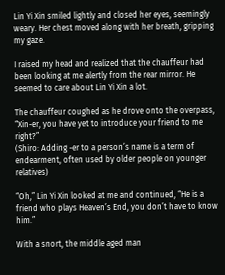Lin Yi Xin smiled lightly and closed her eyes, seemingly weary. Her chest moved along with her breath, gripping my gaze.

I raised my head and realized that the chauffeur had been looking at me alertly from the rear mirror. He seemed to care about Lin Yi Xin a lot.

The chauffeur coughed as he drove onto the overpass, “Xin-er, you have yet to introduce your friend to me right?”
(Shiro: Adding -er to a person’s name is a term of endearment, often used by older people on younger relatives)

“Oh,” Lin Yi Xin looked at me and continued, “He is a friend who plays Heaven’s End, you don’t have to know him.”

With a snort, the middle aged man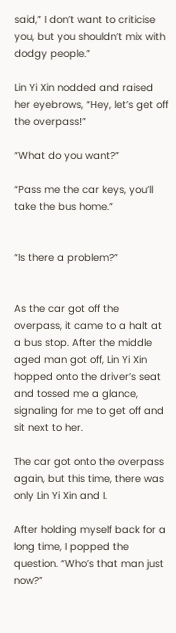said,” I don’t want to criticise you, but you shouldn’t mix with dodgy people.”

Lin Yi Xin nodded and raised her eyebrows, “Hey, let’s get off the overpass!”

“What do you want?”

“Pass me the car keys, you’ll take the bus home.”


“Is there a problem?”


As the car got off the overpass, it came to a halt at a bus stop. After the middle aged man got off, Lin Yi Xin hopped onto the driver’s seat and tossed me a glance, signaling for me to get off and sit next to her.

The car got onto the overpass again, but this time, there was only Lin Yi Xin and I.

After holding myself back for a long time, I popped the question. “Who’s that man just now?”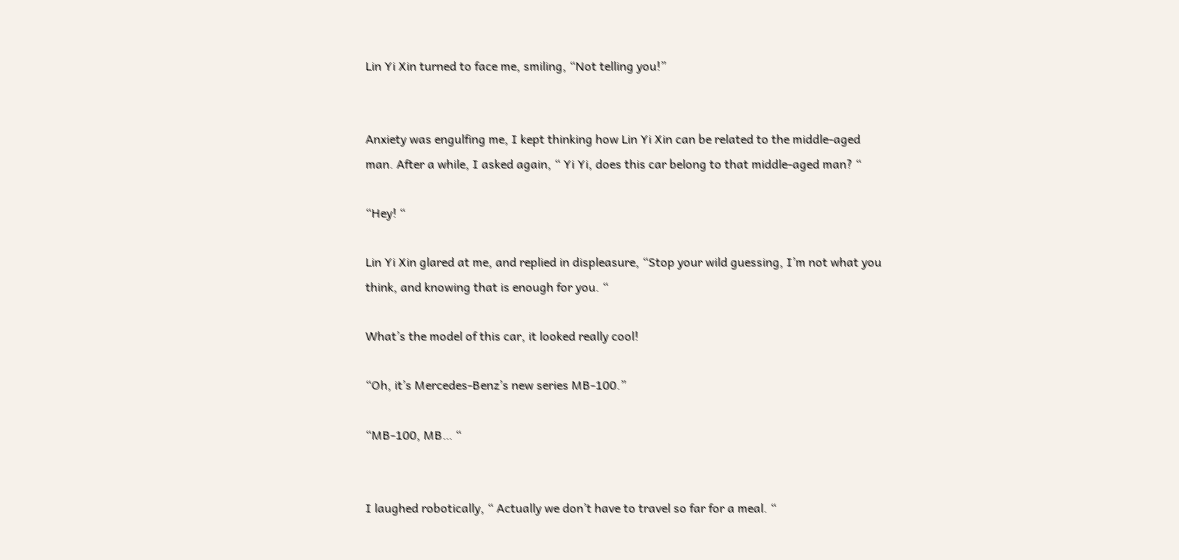Lin Yi Xin turned to face me, smiling, “Not telling you!”


Anxiety was engulfing me, I kept thinking how Lin Yi Xin can be related to the middle-aged man. After a while, I asked again, “ Yi Yi, does this car belong to that middle-aged man? “

“Hey! “

Lin Yi Xin glared at me, and replied in displeasure, “Stop your wild guessing, I’m not what you think, and knowing that is enough for you. “

What’s the model of this car, it looked really cool!

“Oh, it’s Mercedes-Benz’s new series MB-100.”

“MB-100, MB… “


I laughed robotically, “ Actually we don’t have to travel so far for a meal. “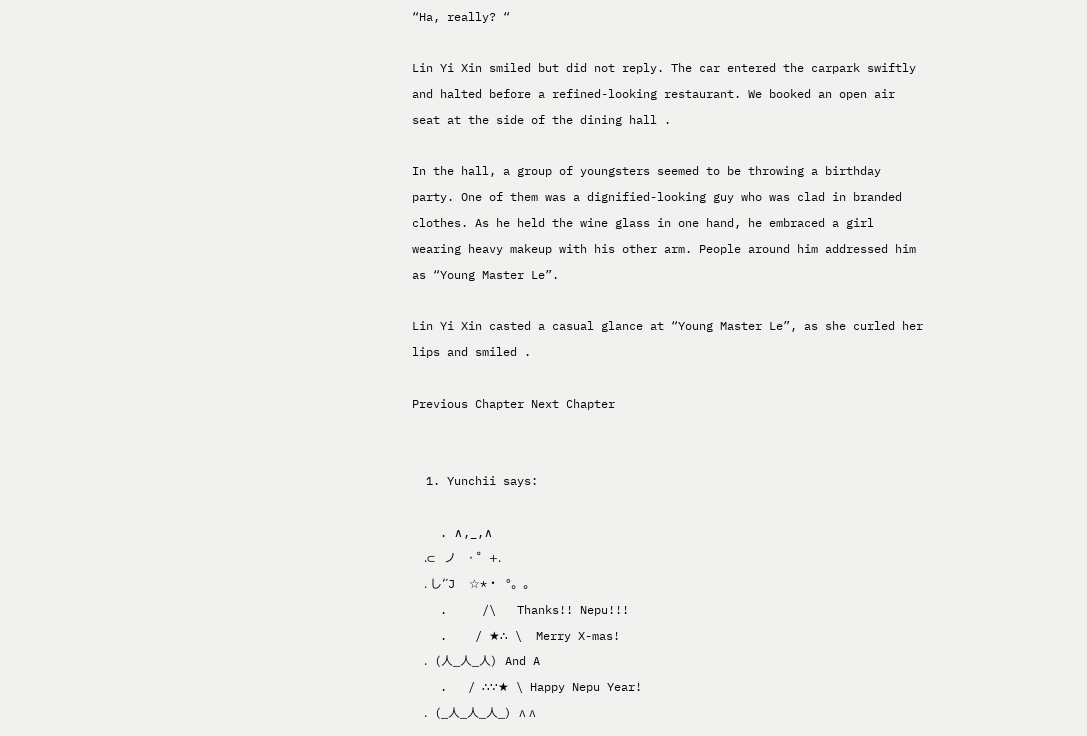“Ha, really? “

Lin Yi Xin smiled but did not reply. The car entered the carpark swiftly and halted before a refined-looking restaurant. We booked an open air seat at the side of the dining hall .

In the hall, a group of youngsters seemed to be throwing a birthday party. One of them was a dignified-looking guy who was clad in branded clothes. As he held the wine glass in one hand, he embraced a girl wearing heavy makeup with his other arm. People around him addressed him as “Young Master Le”.

Lin Yi Xin casted a casual glance at “Young Master Le”, as she curled her lips and smiled .

Previous Chapter Next Chapter


  1. Yunchii says:

    . ∧,_,∧
    .⊂   ノ   ・゜+.
    . し’´J  ☆*・ °。。
    .     /\   Thanks!! Nepu!!!
    .    / ★∴ \  Merry X-mas!
    .   (人_人_人)   And A
    .   / ∴∵★ \ Happy Nepu Year!
    .   (_人_人_人_)   ∧ ∧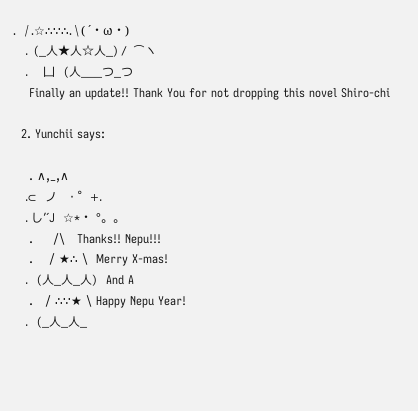.   / .☆∴∵∴. \ ( ´・ω・)
    .  (_人★人☆人_) /  ⌒ヽ
    .     凵   (人___つ_つ
    Finally an update!! Thank You for not dropping this novel Shiro-chi

  2. Yunchii says:

    . ∧,_,∧
    .⊂   ノ   ・゜+.
    . し’´J  ☆*・ °。。
    .     /\   Thanks!! Nepu!!!
    .    / ★∴ \  Merry X-mas!
    .   (人_人_人)   And A
    .   / ∴∵★ \ Happy Nepu Year!
    .   (_人_人_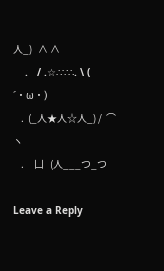人_)   ∧ ∧
    .   / .☆∴∵∴. \ ( ´・ω・)
    .  (_人★人☆人_) /  ⌒ヽ
    .     凵   (人___つ_つ

Leave a Reply